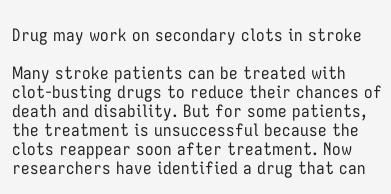Drug may work on secondary clots in stroke

Many stroke patients can be treated with clot-busting drugs to reduce their chances of death and disability. But for some patients, the treatment is unsuccessful because the clots reappear soon after treatment. Now researchers have identified a drug that can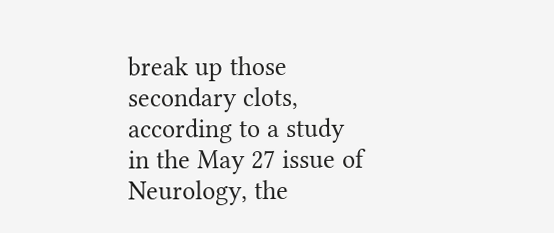break up those secondary clots, according to a study in the May 27 issue of Neurology, the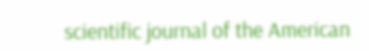scientific journal of the American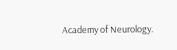Academy of Neurology.